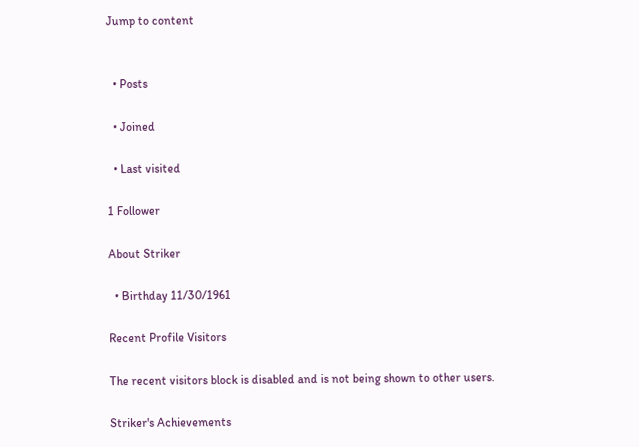Jump to content


  • Posts

  • Joined

  • Last visited

1 Follower

About Striker

  • Birthday 11/30/1961

Recent Profile Visitors

The recent visitors block is disabled and is not being shown to other users.

Striker's Achievements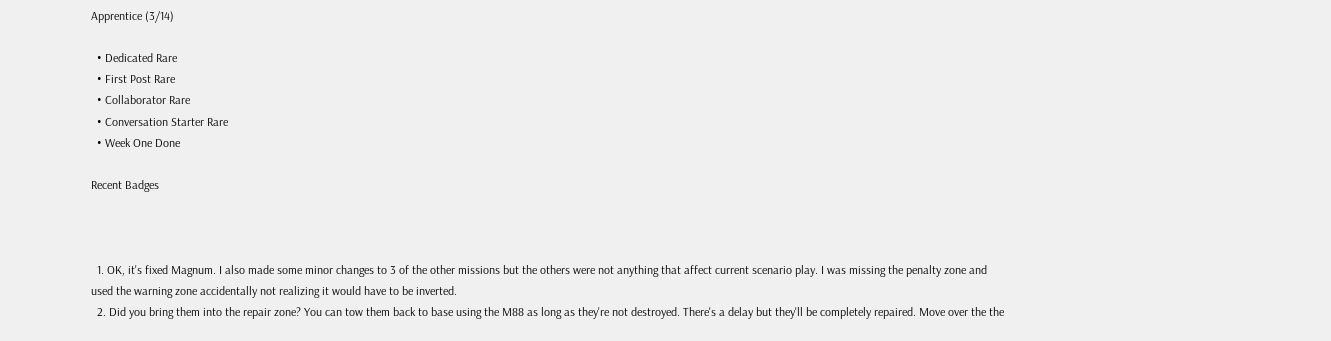Apprentice (3/14)

  • Dedicated Rare
  • First Post Rare
  • Collaborator Rare
  • Conversation Starter Rare
  • Week One Done

Recent Badges



  1. OK, it's fixed Magnum. I also made some minor changes to 3 of the other missions but the others were not anything that affect current scenario play. I was missing the penalty zone and used the warning zone accidentally not realizing it would have to be inverted.
  2. Did you bring them into the repair zone? You can tow them back to base using the M88 as long as they're not destroyed. There's a delay but they'll be completely repaired. Move over the the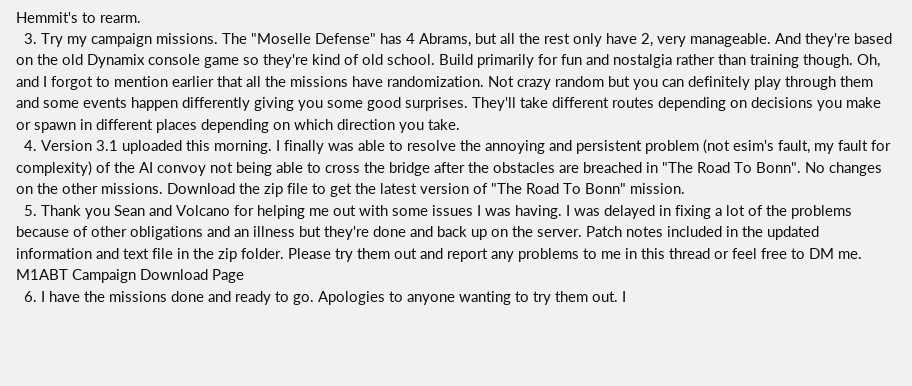Hemmit's to rearm.
  3. Try my campaign missions. The "Moselle Defense" has 4 Abrams, but all the rest only have 2, very manageable. And they're based on the old Dynamix console game so they're kind of old school. Build primarily for fun and nostalgia rather than training though. Oh, and I forgot to mention earlier that all the missions have randomization. Not crazy random but you can definitely play through them and some events happen differently giving you some good surprises. They'll take different routes depending on decisions you make or spawn in different places depending on which direction you take.
  4. Version 3.1 uploaded this morning. I finally was able to resolve the annoying and persistent problem (not esim's fault, my fault for complexity) of the AI convoy not being able to cross the bridge after the obstacles are breached in "The Road To Bonn". No changes on the other missions. Download the zip file to get the latest version of "The Road To Bonn" mission.
  5. Thank you Sean and Volcano for helping me out with some issues I was having. I was delayed in fixing a lot of the problems because of other obligations and an illness but they're done and back up on the server. Patch notes included in the updated information and text file in the zip folder. Please try them out and report any problems to me in this thread or feel free to DM me. M1ABT Campaign Download Page
  6. I have the missions done and ready to go. Apologies to anyone wanting to try them out. I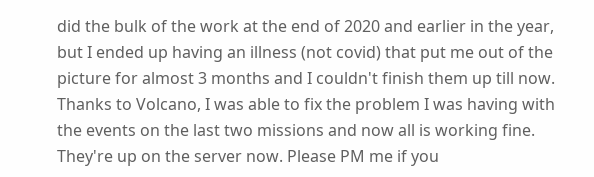did the bulk of the work at the end of 2020 and earlier in the year, but I ended up having an illness (not covid) that put me out of the picture for almost 3 months and I couldn't finish them up till now. Thanks to Volcano, I was able to fix the problem I was having with the events on the last two missions and now all is working fine. They're up on the server now. Please PM me if you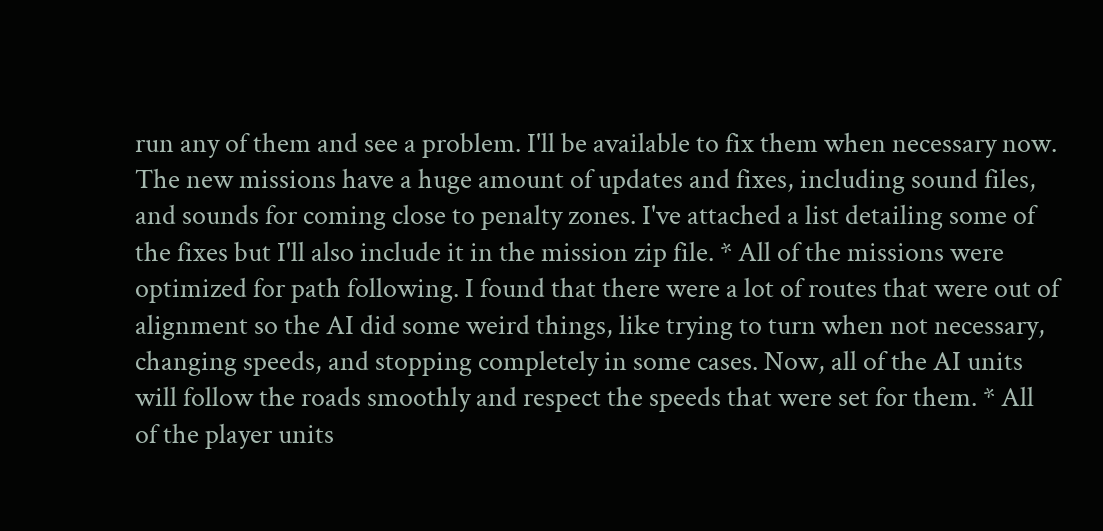run any of them and see a problem. I'll be available to fix them when necessary now. The new missions have a huge amount of updates and fixes, including sound files, and sounds for coming close to penalty zones. I've attached a list detailing some of the fixes but I'll also include it in the mission zip file. * All of the missions were optimized for path following. I found that there were a lot of routes that were out of alignment so the AI did some weird things, like trying to turn when not necessary, changing speeds, and stopping completely in some cases. Now, all of the AI units will follow the roads smoothly and respect the speeds that were set for them. * All of the player units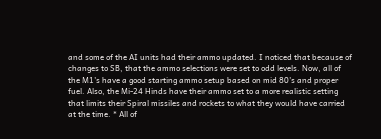and some of the AI units had their ammo updated. I noticed that because of changes to SB, that the ammo selections were set to odd levels. Now, all of the M1's have a good starting ammo setup based on mid 80's and proper fuel. Also, the Mi-24 Hinds have their ammo set to a more realistic setting that limits their Spiral missiles and rockets to what they would have carried at the time. * All of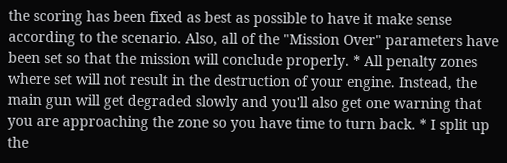the scoring has been fixed as best as possible to have it make sense according to the scenario. Also, all of the "Mission Over" parameters have been set so that the mission will conclude properly. * All penalty zones where set will not result in the destruction of your engine. Instead, the main gun will get degraded slowly and you'll also get one warning that you are approaching the zone so you have time to turn back. * I split up the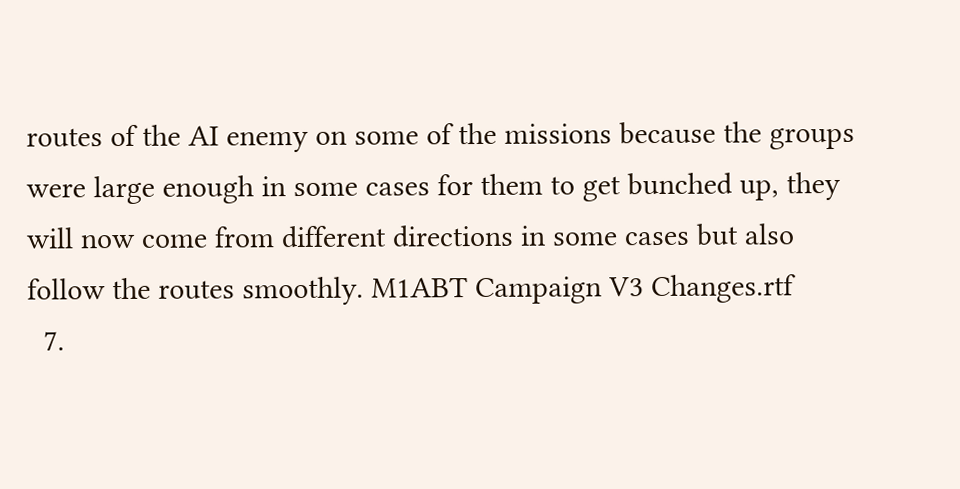routes of the AI enemy on some of the missions because the groups were large enough in some cases for them to get bunched up, they will now come from different directions in some cases but also follow the routes smoothly. M1ABT Campaign V3 Changes.rtf
  7.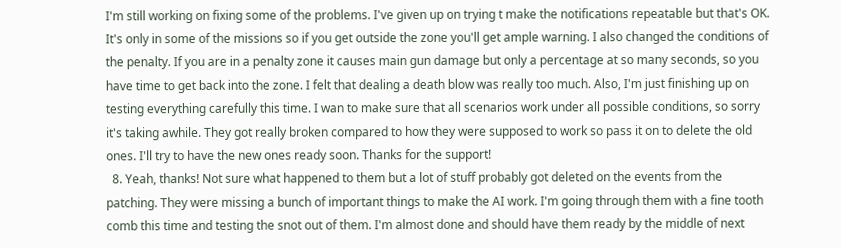I'm still working on fixing some of the problems. I've given up on trying t make the notifications repeatable but that's OK. It's only in some of the missions so if you get outside the zone you'll get ample warning. I also changed the conditions of the penalty. If you are in a penalty zone it causes main gun damage but only a percentage at so many seconds, so you have time to get back into the zone. I felt that dealing a death blow was really too much. Also, I'm just finishing up on testing everything carefully this time. I wan to make sure that all scenarios work under all possible conditions, so sorry it's taking awhile. They got really broken compared to how they were supposed to work so pass it on to delete the old ones. I'll try to have the new ones ready soon. Thanks for the support!
  8. Yeah, thanks! Not sure what happened to them but a lot of stuff probably got deleted on the events from the patching. They were missing a bunch of important things to make the AI work. I'm going through them with a fine tooth comb this time and testing the snot out of them. I'm almost done and should have them ready by the middle of next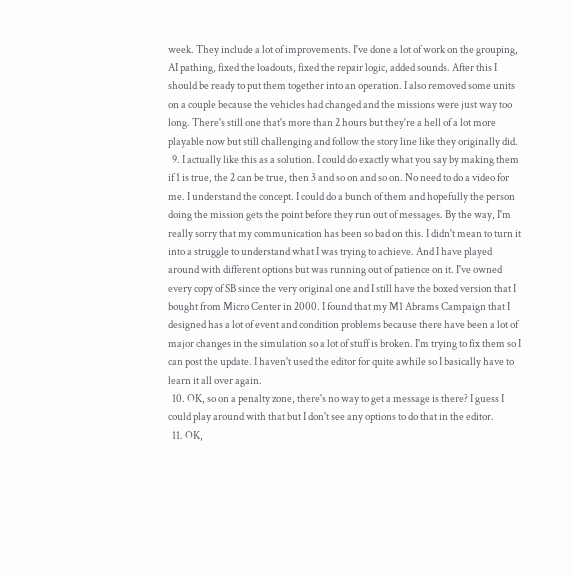week. They include a lot of improvements. I've done a lot of work on the grouping, AI pathing, fixed the loadouts, fixed the repair logic, added sounds. After this I should be ready to put them together into an operation. I also removed some units on a couple because the vehicles had changed and the missions were just way too long. There's still one that's more than 2 hours but they're a hell of a lot more playable now but still challenging and follow the story line like they originally did.
  9. I actually like this as a solution. I could do exactly what you say by making them if 1 is true, the 2 can be true, then 3 and so on and so on. No need to do a video for me. I understand the concept. I could do a bunch of them and hopefully the person doing the mission gets the point before they run out of messages. By the way, I'm really sorry that my communication has been so bad on this. I didn't mean to turn it into a struggle to understand what I was trying to achieve. And I have played around with different options but was running out of patience on it. I've owned every copy of SB since the very original one and I still have the boxed version that I bought from Micro Center in 2000. I found that my M1 Abrams Campaign that I designed has a lot of event and condition problems because there have been a lot of major changes in the simulation so a lot of stuff is broken. I'm trying to fix them so I can post the update. I haven't used the editor for quite awhile so I basically have to learn it all over again.
  10. OK, so on a penalty zone, there's no way to get a message is there? I guess I could play around with that but I don't see any options to do that in the editor.
  11. OK,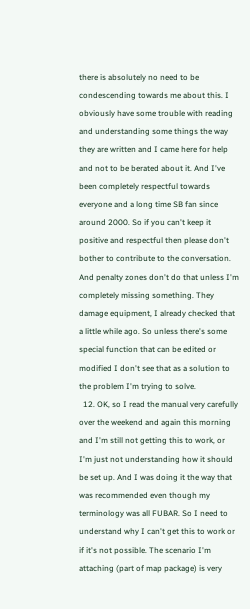there is absolutely no need to be condescending towards me about this. I obviously have some trouble with reading and understanding some things the way they are written and I came here for help and not to be berated about it. And I've been completely respectful towards everyone and a long time SB fan since around 2000. So if you can't keep it positive and respectful then please don't bother to contribute to the conversation. And penalty zones don't do that unless I'm completely missing something. They damage equipment, I already checked that a little while ago. So unless there's some special function that can be edited or modified I don't see that as a solution to the problem I'm trying to solve.
  12. OK, so I read the manual very carefully over the weekend and again this morning and I'm still not getting this to work, or I'm just not understanding how it should be set up. And I was doing it the way that was recommended even though my terminology was all FUBAR. So I need to understand why I can't get this to work or if it's not possible. The scenario I'm attaching (part of map package) is very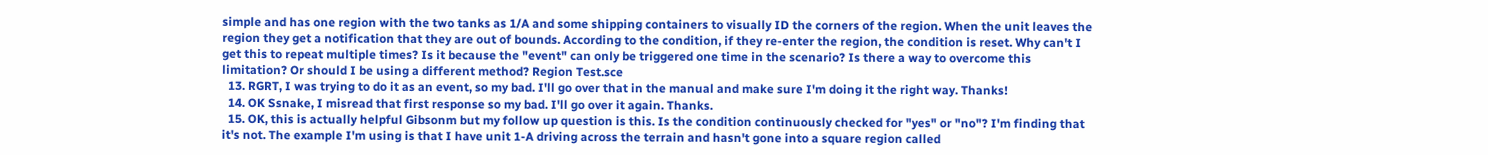simple and has one region with the two tanks as 1/A and some shipping containers to visually ID the corners of the region. When the unit leaves the region they get a notification that they are out of bounds. According to the condition, if they re-enter the region, the condition is reset. Why can't I get this to repeat multiple times? Is it because the "event" can only be triggered one time in the scenario? Is there a way to overcome this limitation? Or should I be using a different method? Region Test.sce
  13. RGRT, I was trying to do it as an event, so my bad. I'll go over that in the manual and make sure I'm doing it the right way. Thanks!
  14. OK Ssnake, I misread that first response so my bad. I'll go over it again. Thanks.
  15. OK, this is actually helpful Gibsonm but my follow up question is this. Is the condition continuously checked for "yes" or "no"? I'm finding that it's not. The example I'm using is that I have unit 1-A driving across the terrain and hasn't gone into a square region called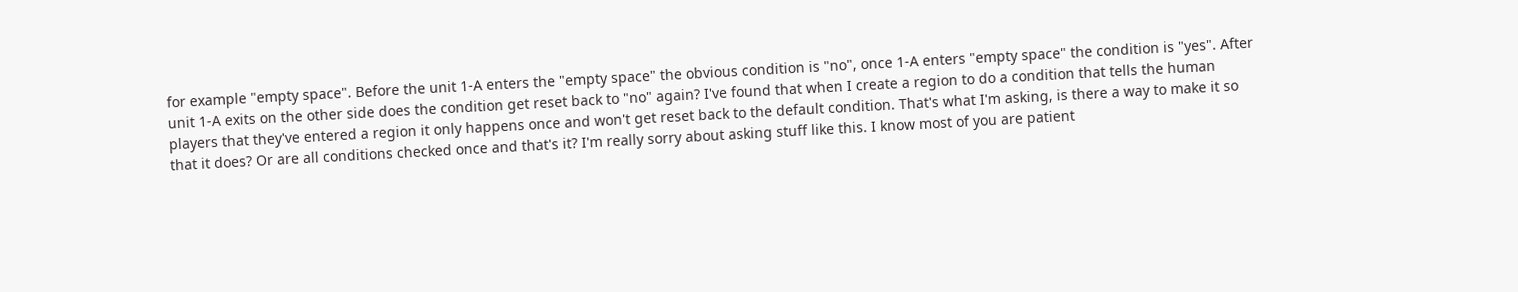for example "empty space". Before the unit 1-A enters the "empty space" the obvious condition is "no", once 1-A enters "empty space" the condition is "yes". After unit 1-A exits on the other side does the condition get reset back to "no" again? I've found that when I create a region to do a condition that tells the human players that they've entered a region it only happens once and won't get reset back to the default condition. That's what I'm asking, is there a way to make it so that it does? Or are all conditions checked once and that's it? I'm really sorry about asking stuff like this. I know most of you are patient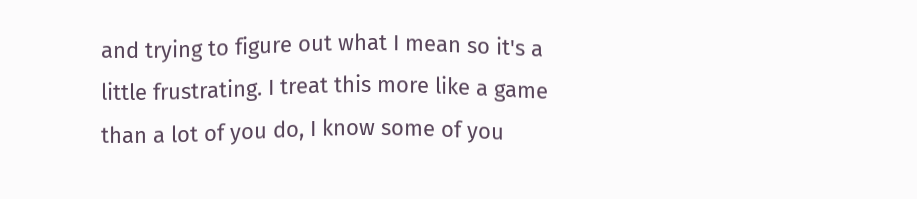and trying to figure out what I mean so it's a little frustrating. I treat this more like a game than a lot of you do, I know some of you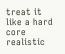treat it like a hard core realistic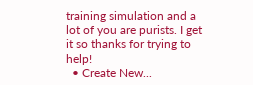training simulation and a lot of you are purists. I get it so thanks for trying to help!
  • Create New...